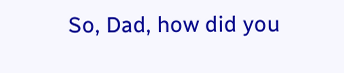So, Dad, how did you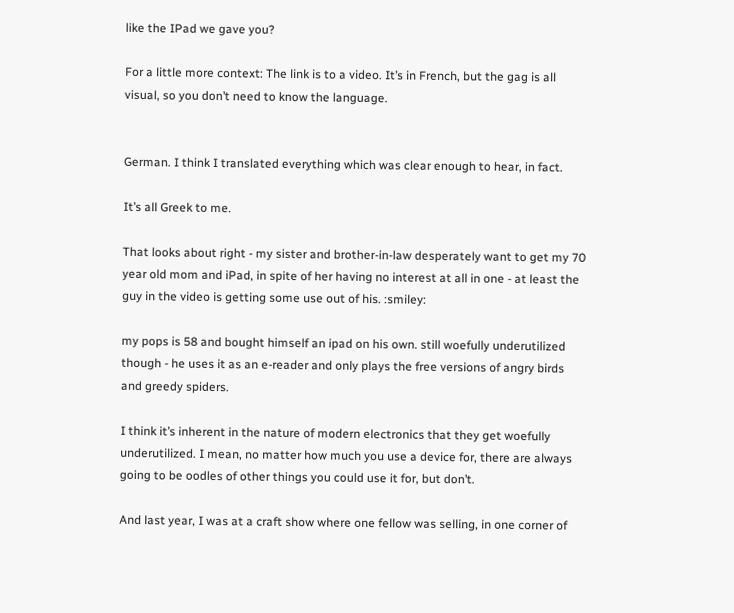like the IPad we gave you?

For a little more context: The link is to a video. It’s in French, but the gag is all visual, so you don’t need to know the language.


German. I think I translated everything which was clear enough to hear, in fact.

It’s all Greek to me.

That looks about right - my sister and brother-in-law desperately want to get my 70 year old mom and iPad, in spite of her having no interest at all in one - at least the guy in the video is getting some use out of his. :smiley:

my pops is 58 and bought himself an ipad on his own. still woefully underutilized though - he uses it as an e-reader and only plays the free versions of angry birds and greedy spiders.

I think it’s inherent in the nature of modern electronics that they get woefully underutilized. I mean, no matter how much you use a device for, there are always going to be oodles of other things you could use it for, but don’t.

And last year, I was at a craft show where one fellow was selling, in one corner of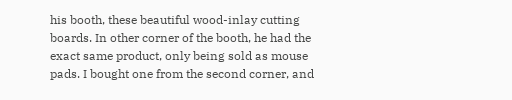his booth, these beautiful wood-inlay cutting boards. In other corner of the booth, he had the exact same product, only being sold as mouse pads. I bought one from the second corner, and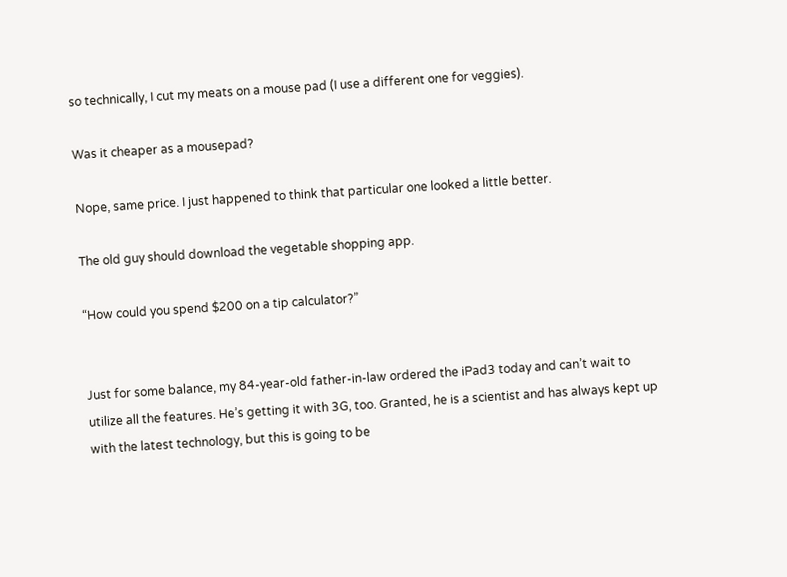so technically, I cut my meats on a mouse pad (I use a different one for veggies).

Was it cheaper as a mousepad?

Nope, same price. I just happened to think that particular one looked a little better.

The old guy should download the vegetable shopping app.

“How could you spend $200 on a tip calculator?”


Just for some balance, my 84-year-old father-in-law ordered the iPad3 today and can’t wait to utilize all the features. He’s getting it with 3G, too. Granted, he is a scientist and has always kept up with the latest technology, but this is going to be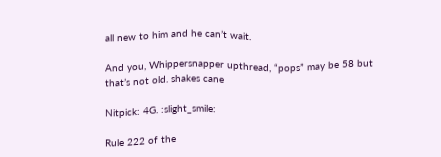all new to him and he can’t wait.

And you, Whippersnapper upthread, “pops” may be 58 but that’s not old. shakes cane

Nitpick: 4G. :slight_smile:

Rule 222 of the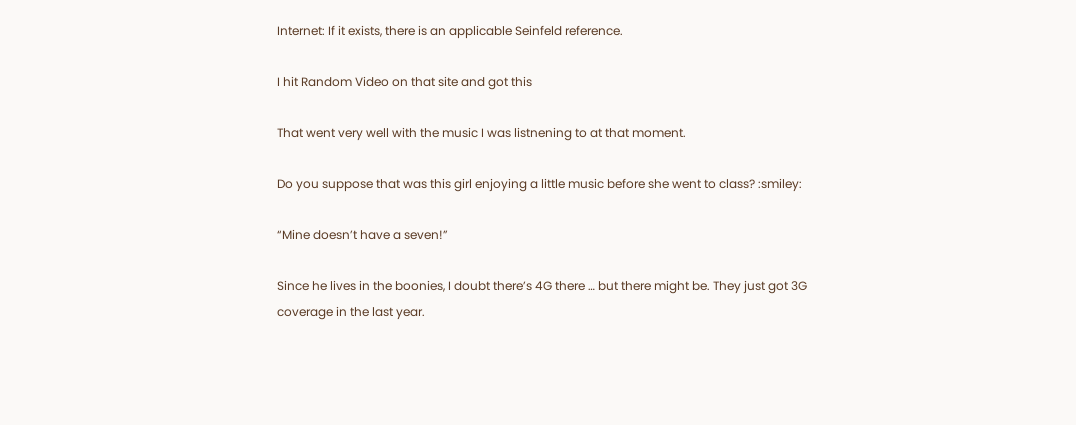Internet: If it exists, there is an applicable Seinfeld reference.

I hit Random Video on that site and got this

That went very well with the music I was listnening to at that moment.

Do you suppose that was this girl enjoying a little music before she went to class? :smiley:

“Mine doesn’t have a seven!”

Since he lives in the boonies, I doubt there’s 4G there … but there might be. They just got 3G coverage in the last year.